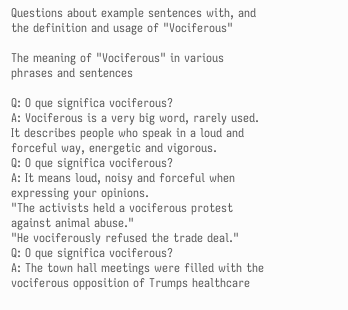Questions about example sentences with, and the definition and usage of "Vociferous"

The meaning of "Vociferous" in various phrases and sentences

Q: O que significa vociferous?
A: Vociferous is a very big word, rarely used. It describes people who speak in a loud and forceful way, energetic and vigorous.
Q: O que significa vociferous?
A: It means loud, noisy and forceful when expressing your opinions.
"The activists held a vociferous protest against animal abuse."
"He vociferously refused the trade deal."
Q: O que significa vociferous?
A: The town hall meetings were filled with the vociferous opposition of Trumps healthcare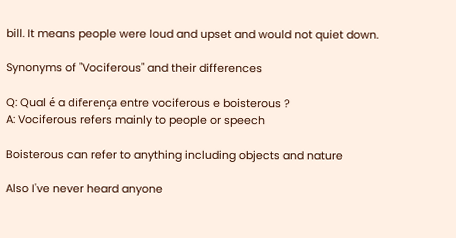bill. It means people were loud and upset and would not quiet down.

Synonyms of "Vociferous" and their differences

Q: Qual é a diferença entre vociferous e boisterous ?
A: Vociferous refers mainly to people or speech

Boisterous can refer to anything including objects and nature

Also I've never heard anyone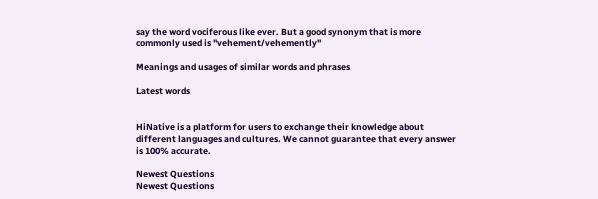say the word vociferous like ever. But a good synonym that is more commonly used is "vehement/vehemently"

Meanings and usages of similar words and phrases

Latest words


HiNative is a platform for users to exchange their knowledge about different languages and cultures. We cannot guarantee that every answer is 100% accurate.

Newest Questions
Newest Questions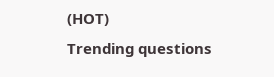(HOT)
Trending questions